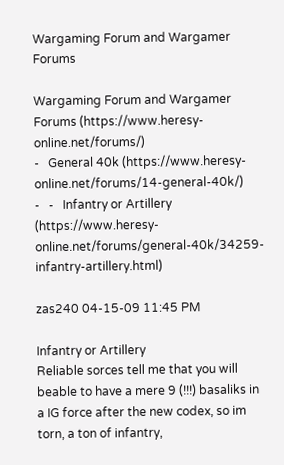Wargaming Forum and Wargamer Forums

Wargaming Forum and Wargamer Forums (https://www.heresy-online.net/forums/)
-   General 40k (https://www.heresy-online.net/forums/14-general-40k/)
-   -   Infantry or Artillery (https://www.heresy-online.net/forums/general-40k/34259-infantry-artillery.html)

zas240 04-15-09 11:45 PM

Infantry or Artillery
Reliable sorces tell me that you will beable to have a mere 9 (!!!) basaliks in a IG force after the new codex, so im torn, a ton of infantry,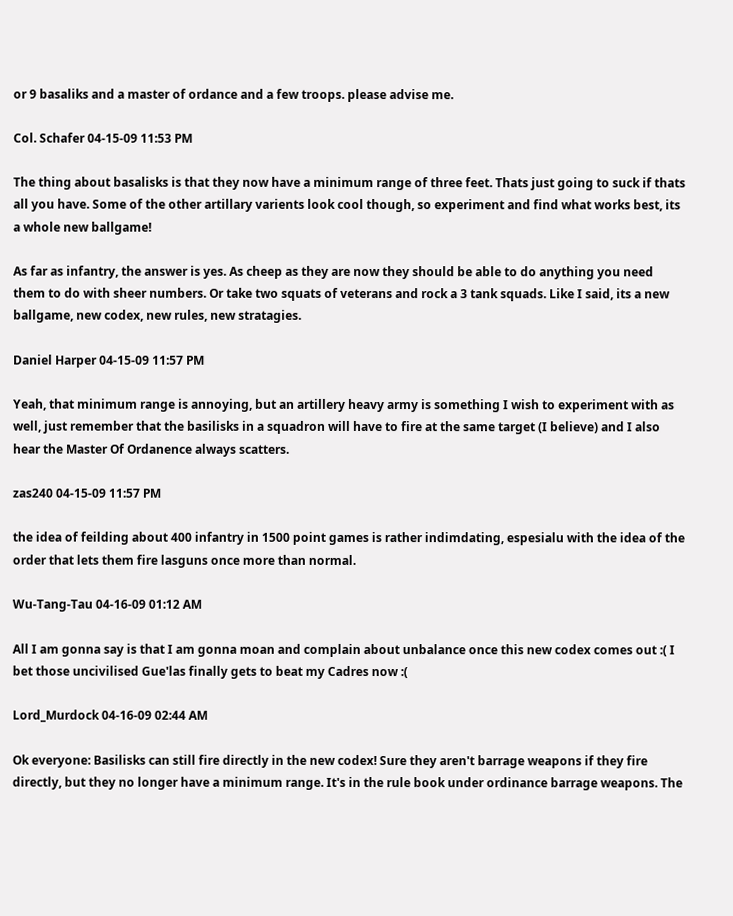or 9 basaliks and a master of ordance and a few troops. please advise me.

Col. Schafer 04-15-09 11:53 PM

The thing about basalisks is that they now have a minimum range of three feet. Thats just going to suck if thats all you have. Some of the other artillary varients look cool though, so experiment and find what works best, its a whole new ballgame!

As far as infantry, the answer is yes. As cheep as they are now they should be able to do anything you need them to do with sheer numbers. Or take two squats of veterans and rock a 3 tank squads. Like I said, its a new ballgame, new codex, new rules, new stratagies.

Daniel Harper 04-15-09 11:57 PM

Yeah, that minimum range is annoying, but an artillery heavy army is something I wish to experiment with as well, just remember that the basilisks in a squadron will have to fire at the same target (I believe) and I also hear the Master Of Ordanence always scatters.

zas240 04-15-09 11:57 PM

the idea of feilding about 400 infantry in 1500 point games is rather indimdating, espesialu with the idea of the order that lets them fire lasguns once more than normal.

Wu-Tang-Tau 04-16-09 01:12 AM

All I am gonna say is that I am gonna moan and complain about unbalance once this new codex comes out :( I bet those uncivilised Gue'las finally gets to beat my Cadres now :(

Lord_Murdock 04-16-09 02:44 AM

Ok everyone: Basilisks can still fire directly in the new codex! Sure they aren't barrage weapons if they fire directly, but they no longer have a minimum range. It's in the rule book under ordinance barrage weapons. The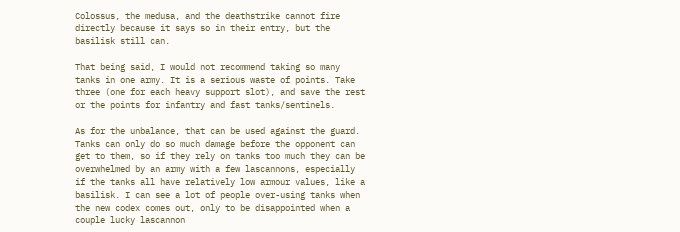Colossus, the medusa, and the deathstrike cannot fire directly because it says so in their entry, but the basilisk still can.

That being said, I would not recommend taking so many tanks in one army. It is a serious waste of points. Take three (one for each heavy support slot), and save the rest or the points for infantry and fast tanks/sentinels.

As for the unbalance, that can be used against the guard. Tanks can only do so much damage before the opponent can get to them, so if they rely on tanks too much they can be overwhelmed by an army with a few lascannons, especially if the tanks all have relatively low armour values, like a basilisk. I can see a lot of people over-using tanks when the new codex comes out, only to be disappointed when a couple lucky lascannon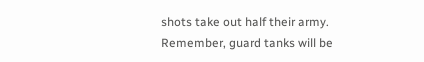shots take out half their army. Remember, guard tanks will be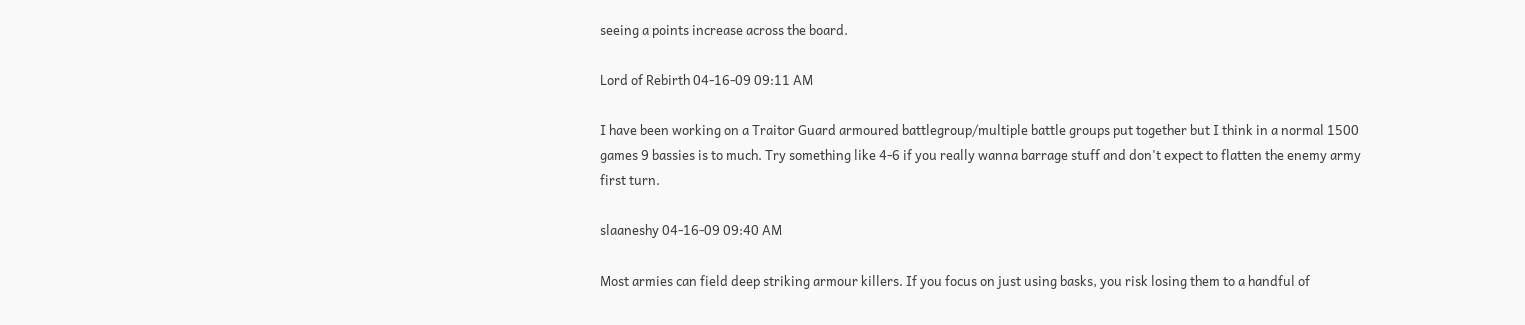seeing a points increase across the board.

Lord of Rebirth 04-16-09 09:11 AM

I have been working on a Traitor Guard armoured battlegroup/multiple battle groups put together but I think in a normal 1500 games 9 bassies is to much. Try something like 4-6 if you really wanna barrage stuff and don't expect to flatten the enemy army first turn.

slaaneshy 04-16-09 09:40 AM

Most armies can field deep striking armour killers. If you focus on just using basks, you risk losing them to a handful of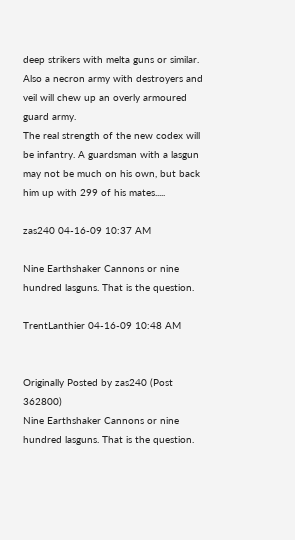deep strikers with melta guns or similar.
Also a necron army with destroyers and veil will chew up an overly armoured guard army.
The real strength of the new codex will be infantry. A guardsman with a lasgun may not be much on his own, but back him up with 299 of his mates.....

zas240 04-16-09 10:37 AM

Nine Earthshaker Cannons or nine hundred lasguns. That is the question.

TrentLanthier 04-16-09 10:48 AM


Originally Posted by zas240 (Post 362800)
Nine Earthshaker Cannons or nine hundred lasguns. That is the question.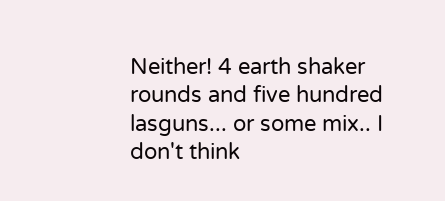Neither! 4 earth shaker rounds and five hundred lasguns... or some mix.. I don't think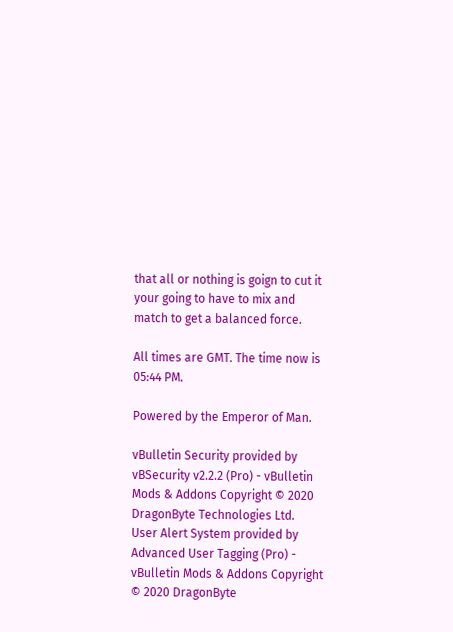that all or nothing is goign to cut it your going to have to mix and match to get a balanced force.

All times are GMT. The time now is 05:44 PM.

Powered by the Emperor of Man.

vBulletin Security provided by vBSecurity v2.2.2 (Pro) - vBulletin Mods & Addons Copyright © 2020 DragonByte Technologies Ltd.
User Alert System provided by Advanced User Tagging (Pro) - vBulletin Mods & Addons Copyright © 2020 DragonByte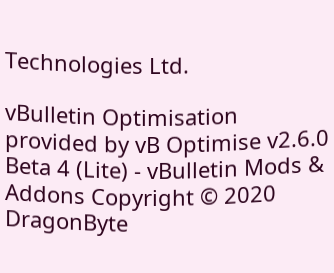Technologies Ltd.

vBulletin Optimisation provided by vB Optimise v2.6.0 Beta 4 (Lite) - vBulletin Mods & Addons Copyright © 2020 DragonByte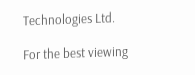Technologies Ltd.

For the best viewing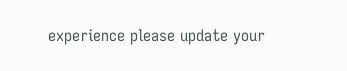experience please update your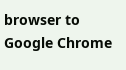browser to Google Chrome